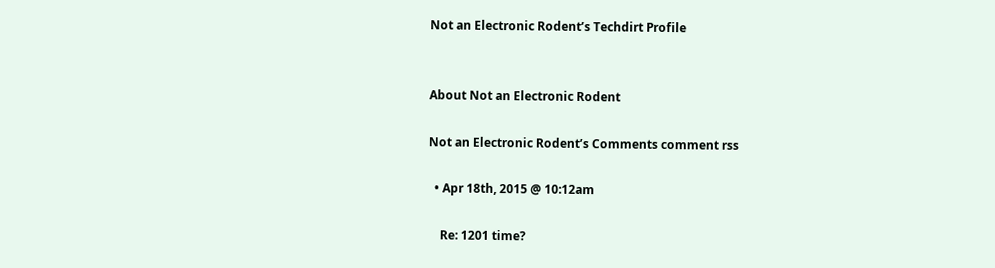Not an Electronic Rodent’s Techdirt Profile


About Not an Electronic Rodent

Not an Electronic Rodent’s Comments comment rss

  • Apr 18th, 2015 @ 10:12am

    Re: 1201 time?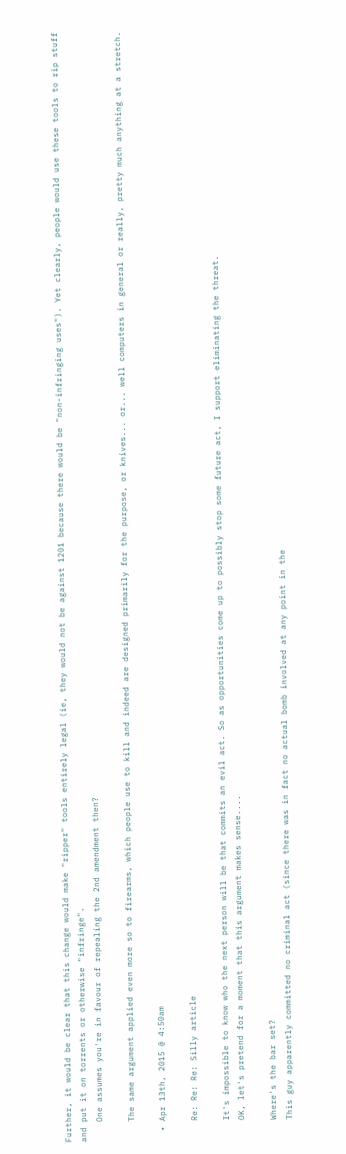Further, it would be clear that this change would make "ripper" tools entirely legal (ie, they would not be against 1201 because there would be "non-infringing uses"). Yet clearly, people would use these tools to rip stuff and put it on torrents or otherwise "infringe".
    One assumes you're in favour of repealing the 2nd amendment then?

    The same argument applied even more so to firearms, which people use to kill and indeed are designed primarily for the purpose, or knives... or... well computers in general or really, pretty much anything at a stretch.

  • Apr 13th, 2015 @ 4:50am

    Re: Re: Re: Silly article

    It's impossible to know who the next person will be that commits an evil act. So as opportunities come up to possibly stop some future act, I support eliminating the threat.
    OK, let's pretend for a moment that this argument makes sense....

    Where's the bar set?
    This guy apparently committed no criminal act (since there was in fact no actual bomb involved at any point in the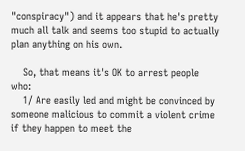"conspiracy") and it appears that he's pretty much all talk and seems too stupid to actually plan anything on his own.

    So, that means it's OK to arrest people who:
    1/ Are easily led and might be convinced by someone malicious to commit a violent crime if they happen to meet the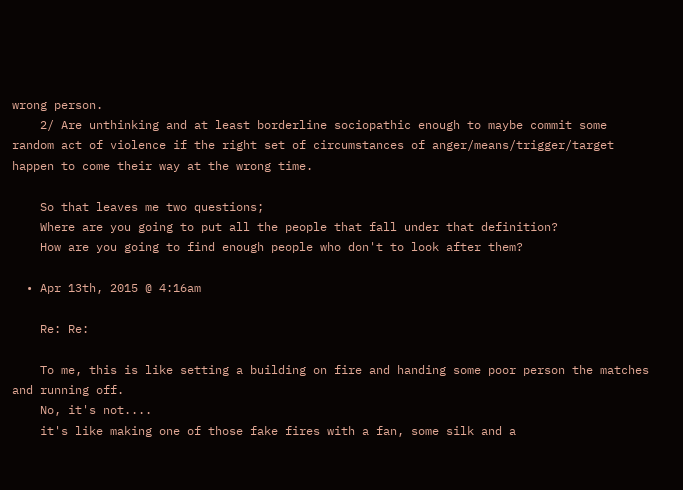wrong person.
    2/ Are unthinking and at least borderline sociopathic enough to maybe commit some random act of violence if the right set of circumstances of anger/means/trigger/target happen to come their way at the wrong time.

    So that leaves me two questions;
    Where are you going to put all the people that fall under that definition?
    How are you going to find enough people who don't to look after them?

  • Apr 13th, 2015 @ 4:16am

    Re: Re:

    To me, this is like setting a building on fire and handing some poor person the matches and running off.
    No, it's not....
    it's like making one of those fake fires with a fan, some silk and a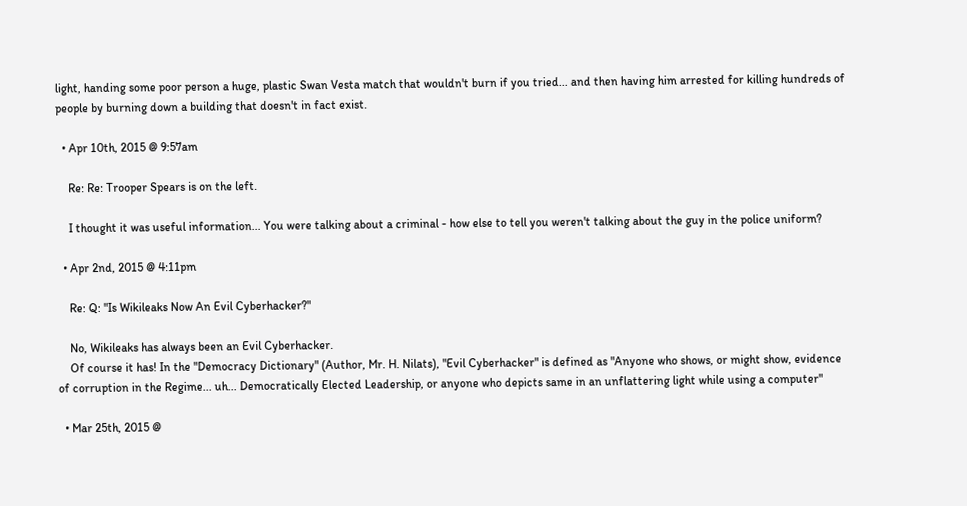light, handing some poor person a huge, plastic Swan Vesta match that wouldn't burn if you tried... and then having him arrested for killing hundreds of people by burning down a building that doesn't in fact exist.

  • Apr 10th, 2015 @ 9:57am

    Re: Re: Trooper Spears is on the left.

    I thought it was useful information... You were talking about a criminal - how else to tell you weren't talking about the guy in the police uniform?

  • Apr 2nd, 2015 @ 4:11pm

    Re: Q: "Is Wikileaks Now An Evil Cyberhacker?"

    No, Wikileaks has always been an Evil Cyberhacker.
    Of course it has! In the "Democracy Dictionary" (Author, Mr. H. Nilats), "Evil Cyberhacker" is defined as "Anyone who shows, or might show, evidence of corruption in the Regime... uh... Democratically Elected Leadership, or anyone who depicts same in an unflattering light while using a computer"

  • Mar 25th, 2015 @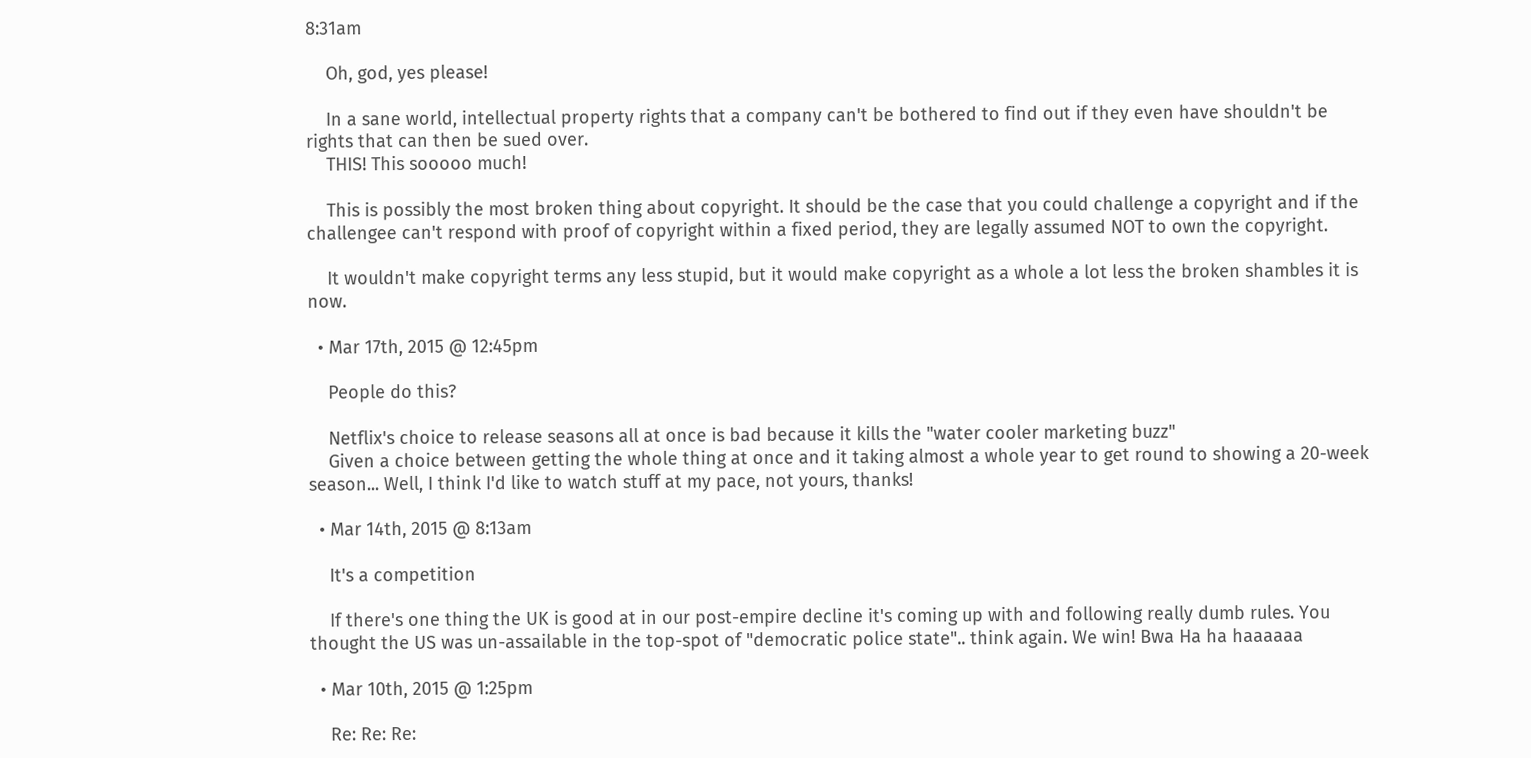8:31am

    Oh, god, yes please!

    In a sane world, intellectual property rights that a company can't be bothered to find out if they even have shouldn't be rights that can then be sued over.
    THIS! This sooooo much!

    This is possibly the most broken thing about copyright. It should be the case that you could challenge a copyright and if the challengee can't respond with proof of copyright within a fixed period, they are legally assumed NOT to own the copyright.

    It wouldn't make copyright terms any less stupid, but it would make copyright as a whole a lot less the broken shambles it is now.

  • Mar 17th, 2015 @ 12:45pm

    People do this?

    Netflix's choice to release seasons all at once is bad because it kills the "water cooler marketing buzz"
    Given a choice between getting the whole thing at once and it taking almost a whole year to get round to showing a 20-week season... Well, I think I'd like to watch stuff at my pace, not yours, thanks!

  • Mar 14th, 2015 @ 8:13am

    It's a competition

    If there's one thing the UK is good at in our post-empire decline it's coming up with and following really dumb rules. You thought the US was un-assailable in the top-spot of "democratic police state".. think again. We win! Bwa Ha ha haaaaaa

  • Mar 10th, 2015 @ 1:25pm

    Re: Re: Re: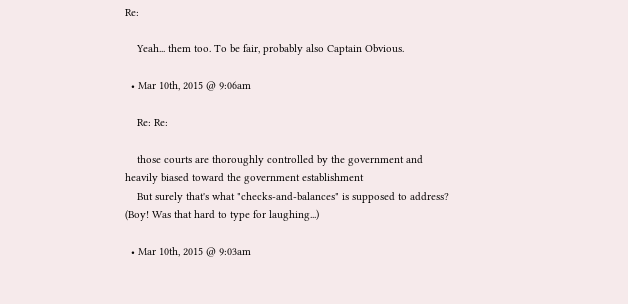Re:

    Yeah... them too. To be fair, probably also Captain Obvious.

  • Mar 10th, 2015 @ 9:06am

    Re: Re:

    those courts are thoroughly controlled by the government and heavily biased toward the government establishment
    But surely that's what "checks-and-balances" is supposed to address? (Boy! Was that hard to type for laughing...)

  • Mar 10th, 2015 @ 9:03am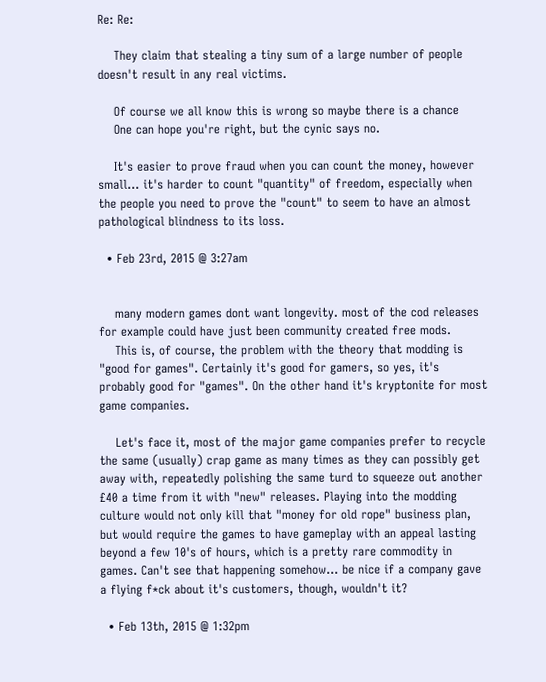Re: Re:

    They claim that stealing a tiny sum of a large number of people doesn't result in any real victims.

    Of course we all know this is wrong so maybe there is a chance
    One can hope you're right, but the cynic says no.

    It's easier to prove fraud when you can count the money, however small... it's harder to count "quantity" of freedom, especially when the people you need to prove the "count" to seem to have an almost pathological blindness to its loss.

  • Feb 23rd, 2015 @ 3:27am


    many modern games dont want longevity. most of the cod releases for example could have just been community created free mods.
    This is, of course, the problem with the theory that modding is "good for games". Certainly it's good for gamers, so yes, it's probably good for "games". On the other hand it's kryptonite for most game companies.

    Let's face it, most of the major game companies prefer to recycle the same (usually) crap game as many times as they can possibly get away with, repeatedly polishing the same turd to squeeze out another £40 a time from it with "new" releases. Playing into the modding culture would not only kill that "money for old rope" business plan, but would require the games to have gameplay with an appeal lasting beyond a few 10's of hours, which is a pretty rare commodity in games. Can't see that happening somehow... be nice if a company gave a flying f*ck about it's customers, though, wouldn't it?

  • Feb 13th, 2015 @ 1:32pm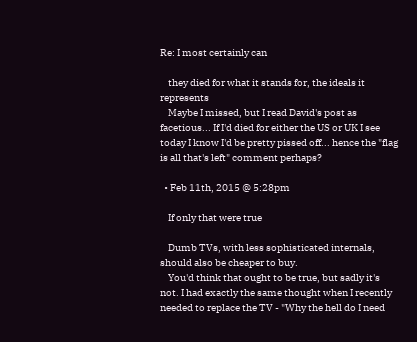Re: I most certainly can

    they died for what it stands for, the ideals it represents
    Maybe I missed, but I read David's post as facetious... If I'd died for either the US or UK I see today I know I'd be pretty pissed off... hence the "flag is all that's left" comment perhaps?

  • Feb 11th, 2015 @ 5:28pm

    If only that were true

    Dumb TVs, with less sophisticated internals, should also be cheaper to buy.
    You'd think that ought to be true, but sadly it's not. I had exactly the same thought when I recently needed to replace the TV - "Why the hell do I need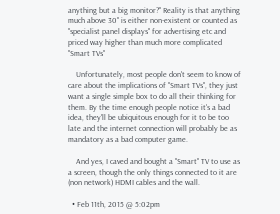anything but a big monitor?" Reality is that anything much above 30" is either non-existent or counted as "specialist panel displays" for advertising etc and priced way higher than much more complicated "Smart TVs"

    Unfortunately, most people don't seem to know of care about the implications of "Smart TVs", they just want a single simple box to do all their thinking for them. By the time enough people notice it's a bad idea, they'll be ubiquitous enough for it to be too late and the internet connection will probably be as mandatory as a bad computer game.

    And yes, I caved and bought a "Smart" TV to use as a screen, though the only things connected to it are (non network) HDMI cables and the wall.

  • Feb 11th, 2015 @ 5:02pm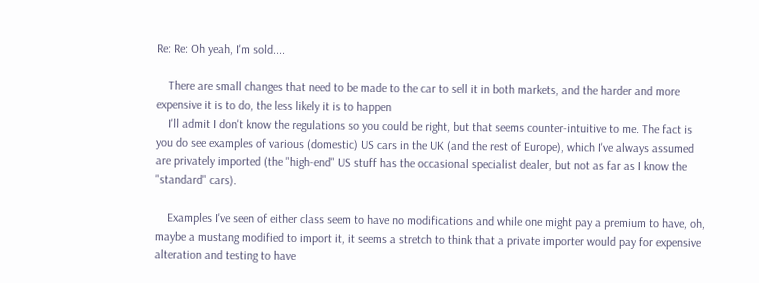Re: Re: Oh yeah, I'm sold....

    There are small changes that need to be made to the car to sell it in both markets, and the harder and more expensive it is to do, the less likely it is to happen
    I'll admit I don't know the regulations so you could be right, but that seems counter-intuitive to me. The fact is you do see examples of various (domestic) US cars in the UK (and the rest of Europe), which I've always assumed are privately imported (the "high-end" US stuff has the occasional specialist dealer, but not as far as I know the "standard" cars).

    Examples I've seen of either class seem to have no modifications and while one might pay a premium to have, oh, maybe a mustang modified to import it, it seems a stretch to think that a private importer would pay for expensive alteration and testing to have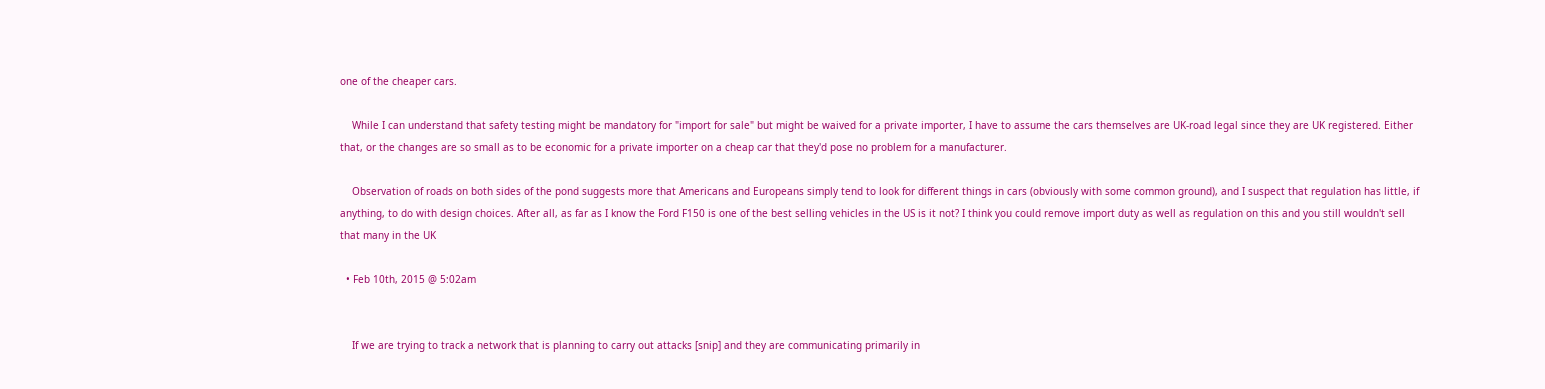one of the cheaper cars.

    While I can understand that safety testing might be mandatory for "import for sale" but might be waived for a private importer, I have to assume the cars themselves are UK-road legal since they are UK registered. Either that, or the changes are so small as to be economic for a private importer on a cheap car that they'd pose no problem for a manufacturer.

    Observation of roads on both sides of the pond suggests more that Americans and Europeans simply tend to look for different things in cars (obviously with some common ground), and I suspect that regulation has little, if anything, to do with design choices. After all, as far as I know the Ford F150 is one of the best selling vehicles in the US is it not? I think you could remove import duty as well as regulation on this and you still wouldn't sell that many in the UK

  • Feb 10th, 2015 @ 5:02am


    If we are trying to track a network that is planning to carry out attacks [snip] and they are communicating primarily in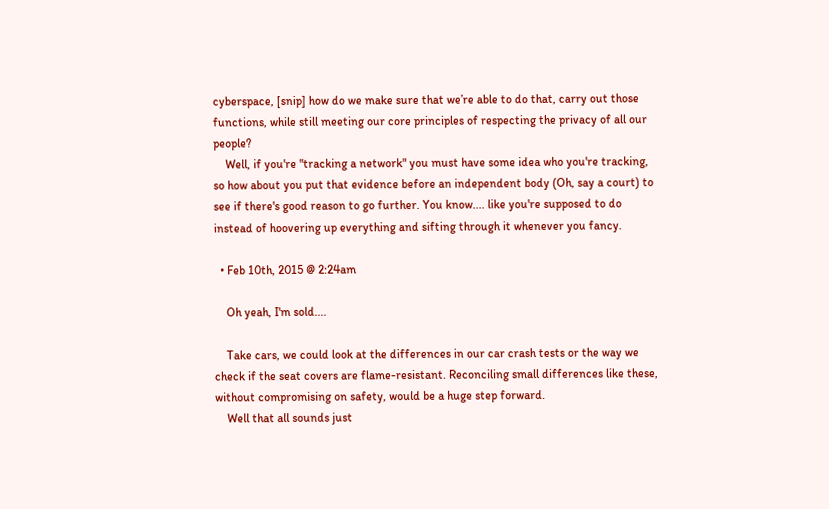cyberspace, [snip] how do we make sure that we’re able to do that, carry out those functions, while still meeting our core principles of respecting the privacy of all our people?
    Well, if you're "tracking a network" you must have some idea who you're tracking, so how about you put that evidence before an independent body (Oh, say a court) to see if there's good reason to go further. You know.... like you're supposed to do instead of hoovering up everything and sifting through it whenever you fancy.

  • Feb 10th, 2015 @ 2:24am

    Oh yeah, I'm sold....

    Take cars, we could look at the differences in our car crash tests or the way we check if the seat covers are flame-resistant. Reconciling small differences like these, without compromising on safety, would be a huge step forward.
    Well that all sounds just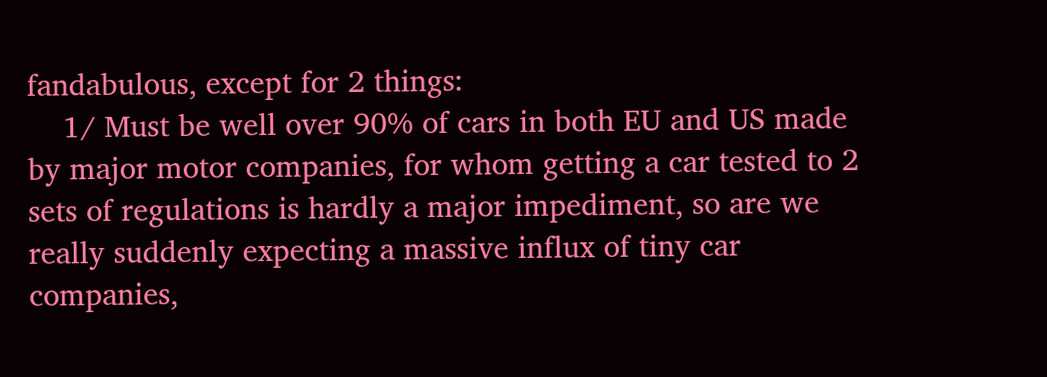fandabulous, except for 2 things:
    1/ Must be well over 90% of cars in both EU and US made by major motor companies, for whom getting a car tested to 2 sets of regulations is hardly a major impediment, so are we really suddenly expecting a massive influx of tiny car companies,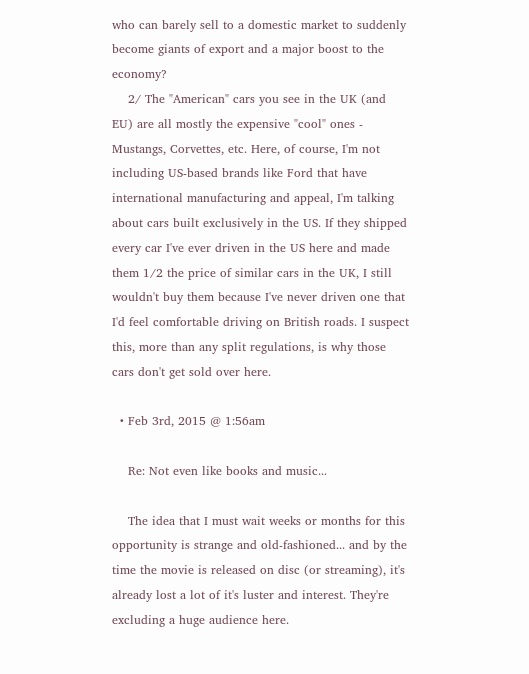who can barely sell to a domestic market to suddenly become giants of export and a major boost to the economy?
    2/ The "American" cars you see in the UK (and EU) are all mostly the expensive "cool" ones - Mustangs, Corvettes, etc. Here, of course, I'm not including US-based brands like Ford that have international manufacturing and appeal, I'm talking about cars built exclusively in the US. If they shipped every car I've ever driven in the US here and made them 1/2 the price of similar cars in the UK, I still wouldn't buy them because I've never driven one that I'd feel comfortable driving on British roads. I suspect this, more than any split regulations, is why those cars don't get sold over here.

  • Feb 3rd, 2015 @ 1:56am

    Re: Not even like books and music...

    The idea that I must wait weeks or months for this opportunity is strange and old-fashioned... and by the time the movie is released on disc (or streaming), it's already lost a lot of it's luster and interest. They're excluding a huge audience here.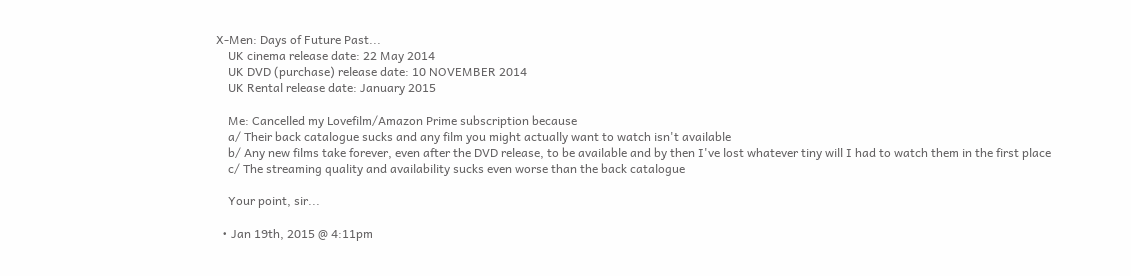X-Men: Days of Future Past...
    UK cinema release date: 22 May 2014
    UK DVD (purchase) release date: 10 NOVEMBER 2014
    UK Rental release date: January 2015

    Me: Cancelled my Lovefilm/Amazon Prime subscription because
    a/ Their back catalogue sucks and any film you might actually want to watch isn't available
    b/ Any new films take forever, even after the DVD release, to be available and by then I've lost whatever tiny will I had to watch them in the first place
    c/ The streaming quality and availability sucks even worse than the back catalogue

    Your point, sir...

  • Jan 19th, 2015 @ 4:11pm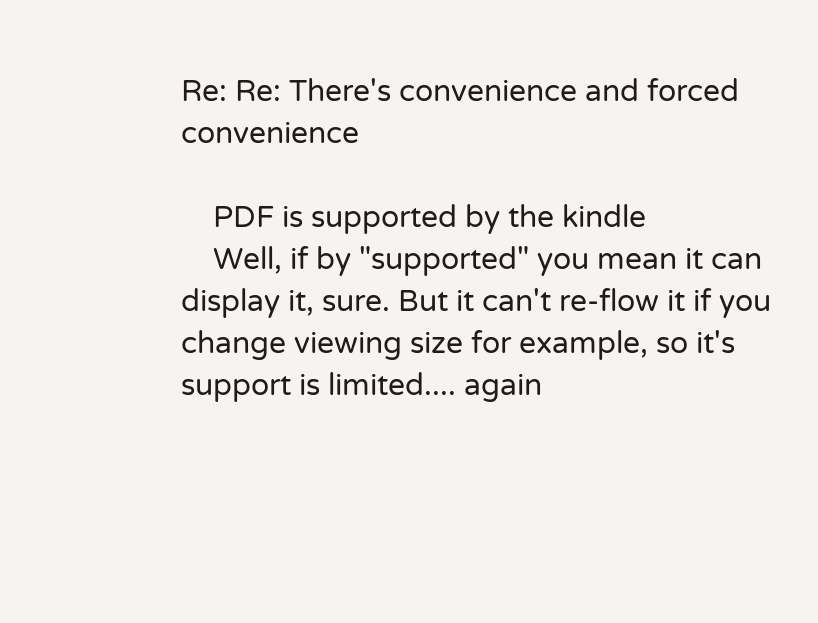Re: Re: There's convenience and forced convenience

    PDF is supported by the kindle
    Well, if by "supported" you mean it can display it, sure. But it can't re-flow it if you change viewing size for example, so it's support is limited.... again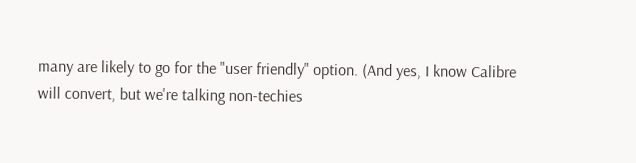many are likely to go for the "user friendly" option. (And yes, I know Calibre will convert, but we're talking non-techies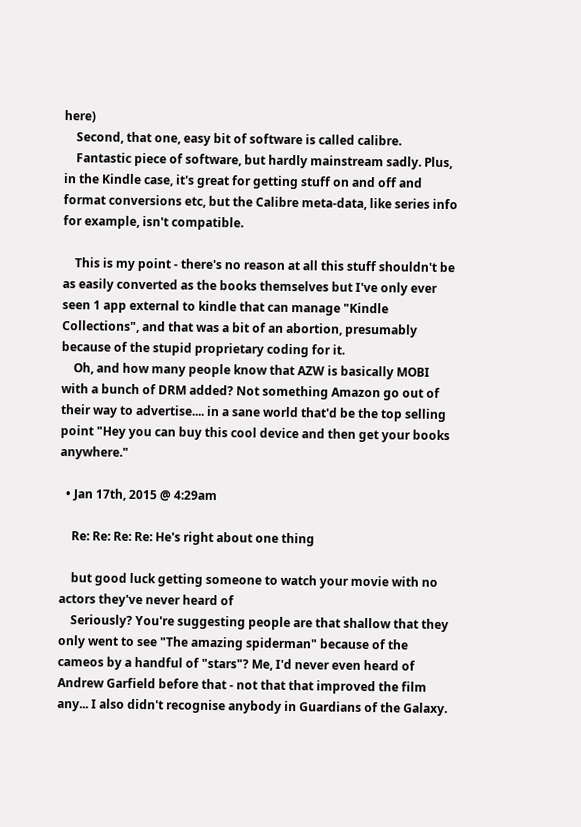here)
    Second, that one, easy bit of software is called calibre.
    Fantastic piece of software, but hardly mainstream sadly. Plus, in the Kindle case, it's great for getting stuff on and off and format conversions etc, but the Calibre meta-data, like series info for example, isn't compatible.

    This is my point - there's no reason at all this stuff shouldn't be as easily converted as the books themselves but I've only ever seen 1 app external to kindle that can manage "Kindle Collections", and that was a bit of an abortion, presumably because of the stupid proprietary coding for it.
    Oh, and how many people know that AZW is basically MOBI with a bunch of DRM added? Not something Amazon go out of their way to advertise.... in a sane world that'd be the top selling point "Hey you can buy this cool device and then get your books anywhere."

  • Jan 17th, 2015 @ 4:29am

    Re: Re: Re: Re: He's right about one thing

    but good luck getting someone to watch your movie with no actors they've never heard of
    Seriously? You're suggesting people are that shallow that they only went to see "The amazing spiderman" because of the cameos by a handful of "stars"? Me, I'd never even heard of Andrew Garfield before that - not that that improved the film any... I also didn't recognise anybody in Guardians of the Galaxy.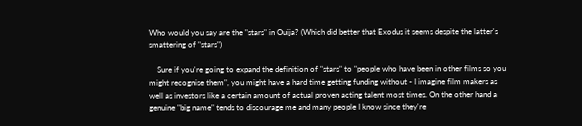Who would you say are the "stars" in Ouija? (Which did better that Exodus it seems despite the latter's smattering of "stars")

    Sure if you're going to expand the definition of "stars" to "people who have been in other films so you might recognise them", you might have a hard time getting funding without - I imagine film makers as well as investors like a certain amount of actual proven acting talent most times. On the other hand a genuine "big name" tends to discourage me and many people I know since they're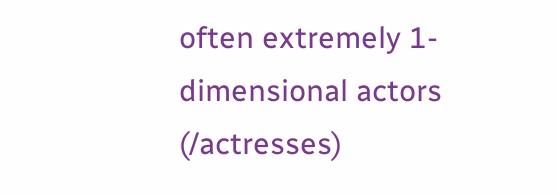often extremely 1-dimensional actors (/actresses)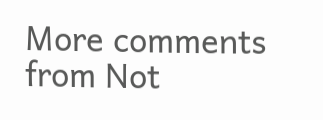More comments from Not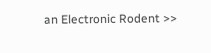an Electronic Rodent >>